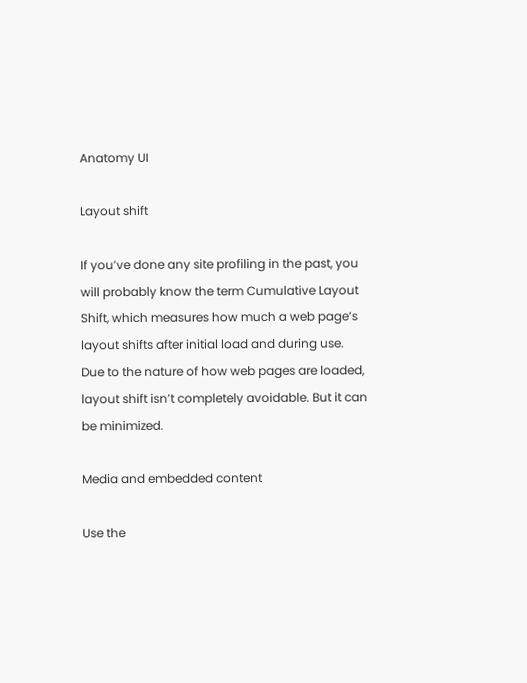Anatomy UI

Layout shift

If you’ve done any site profiling in the past, you will probably know the term Cumulative Layout Shift, which measures how much a web page’s layout shifts after initial load and during use. Due to the nature of how web pages are loaded, layout shift isn’t completely avoidable. But it can be minimized.

Media and embedded content

Use the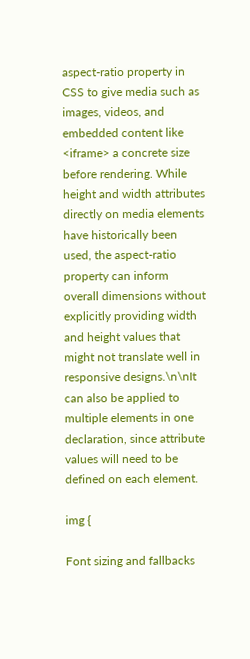aspect-ratio property in CSS to give media such as images, videos, and embedded content like <iframe> a concrete size before rendering. While height and width attributes directly on media elements have historically been used, the aspect-ratio property can inform overall dimensions without explicitly providing width and height values that might not translate well in responsive designs.\n\nIt can also be applied to multiple elements in one declaration, since attribute values will need to be defined on each element.

img {

Font sizing and fallbacks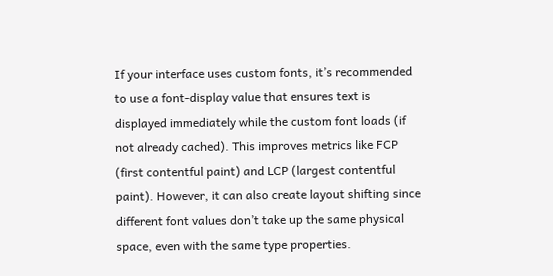If your interface uses custom fonts, it’s recommended to use a font-display value that ensures text is displayed immediately while the custom font loads (if not already cached). This improves metrics like FCP (first contentful paint) and LCP (largest contentful paint). However, it can also create layout shifting since different font values don’t take up the same physical space, even with the same type properties.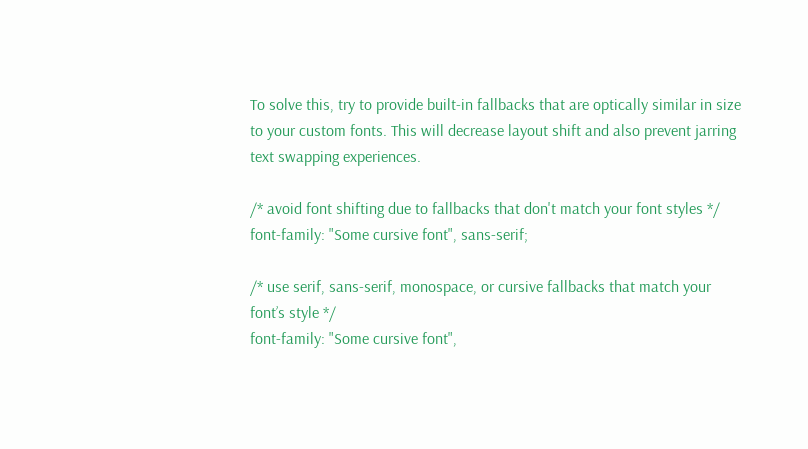To solve this, try to provide built-in fallbacks that are optically similar in size to your custom fonts. This will decrease layout shift and also prevent jarring text swapping experiences.

/* avoid font shifting due to fallbacks that don't match your font styles */
font-family: "Some cursive font", sans-serif;

/* use serif, sans-serif, monospace, or cursive fallbacks that match your font’s style */
font-family: "Some cursive font",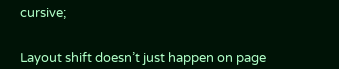cursive;


Layout shift doesn’t just happen on page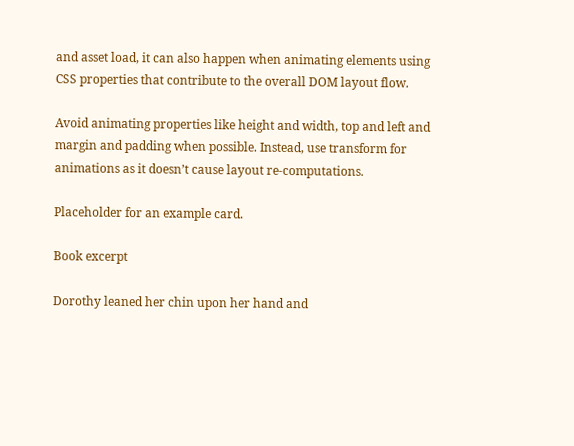and asset load, it can also happen when animating elements using CSS properties that contribute to the overall DOM layout flow.

Avoid animating properties like height and width, top and left and margin and padding when possible. Instead, use transform for animations as it doesn’t cause layout re-computations.

Placeholder for an example card.

Book excerpt

Dorothy leaned her chin upon her hand and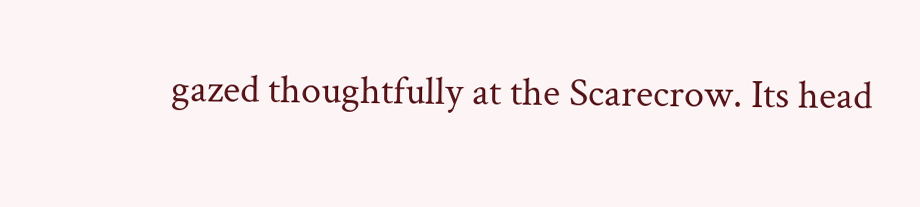gazed thoughtfully at the Scarecrow. Its head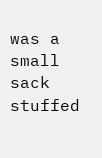was a small sack stuffed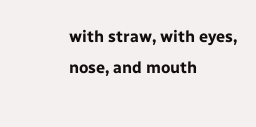with straw, with eyes, nose, and mouth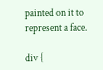painted on it to represent a face.

div {